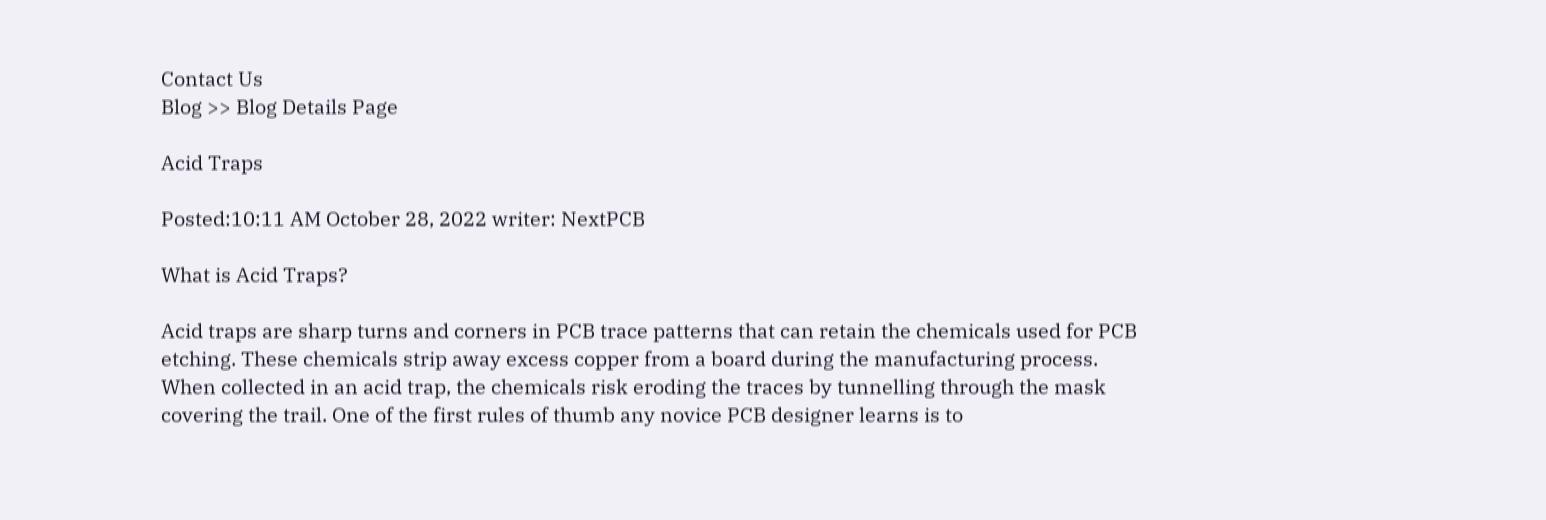Contact Us
Blog >> Blog Details Page

Acid Traps

Posted:10:11 AM October 28, 2022 writer: NextPCB

What is Acid Traps?

Acid traps are sharp turns and corners in PCB trace patterns that can retain the chemicals used for PCB etching. These chemicals strip away excess copper from a board during the manufacturing process. When collected in an acid trap, the chemicals risk eroding the traces by tunnelling through the mask covering the trail. One of the first rules of thumb any novice PCB designer learns is to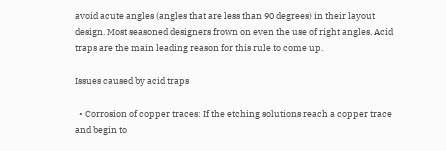avoid acute angles (angles that are less than 90 degrees) in their layout design. Most seasoned designers frown on even the use of right angles. Acid traps are the main leading reason for this rule to come up.

Issues caused by acid traps

  • Corrosion of copper traces: If the etching solutions reach a copper trace and begin to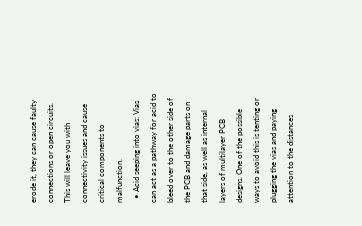erode it, they can cause faulty connections or open circuits. This will leave you with connectivity issues and cause critical components to malfunction.
  • Acid seeping into vias: Vias can act as a pathway for acid to bleed over to the other side of the PCB and damage parts on that side, as well as internal layers of multilayer PCB designs. One of the possible ways to avoid this is tenting or plugging the vias and paying attention to the distances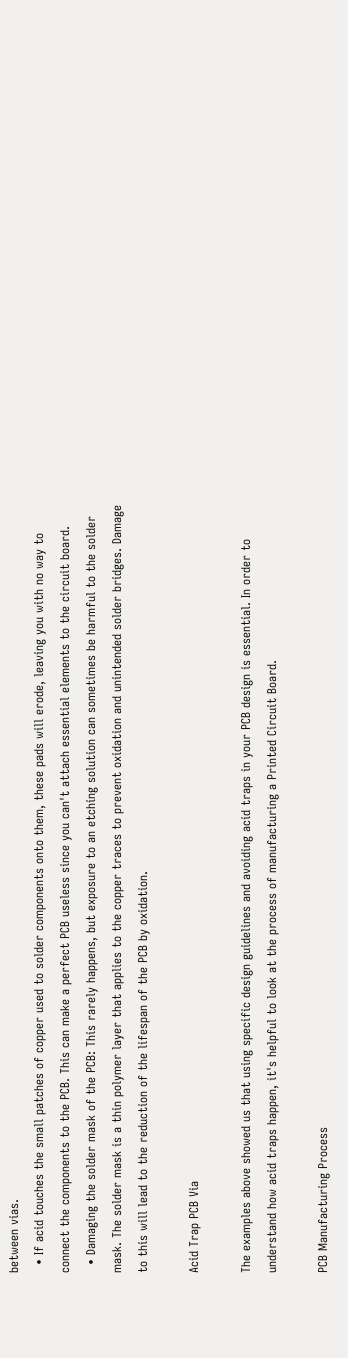between vias.
  • If acid touches the small patches of copper used to solder components onto them, these pads will erode, leaving you with no way to connect the components to the PCB. This can make a perfect PCB useless since you can't attach essential elements to the circuit board.
  • Damaging the solder mask of the PCB: This rarely happens, but exposure to an etching solution can sometimes be harmful to the solder mask. The solder mask is a thin polymer layer that applies to the copper traces to prevent oxidation and unintended solder bridges. Damage to this will lead to the reduction of the lifespan of the PCB by oxidation.

Acid Trap PCB Via

The examples above showed us that using specific design guidelines and avoiding acid traps in your PCB design is essential. In order to understand how acid traps happen, it's helpful to look at the process of manufacturing a Printed Circuit Board.

PCB Manufacturing Process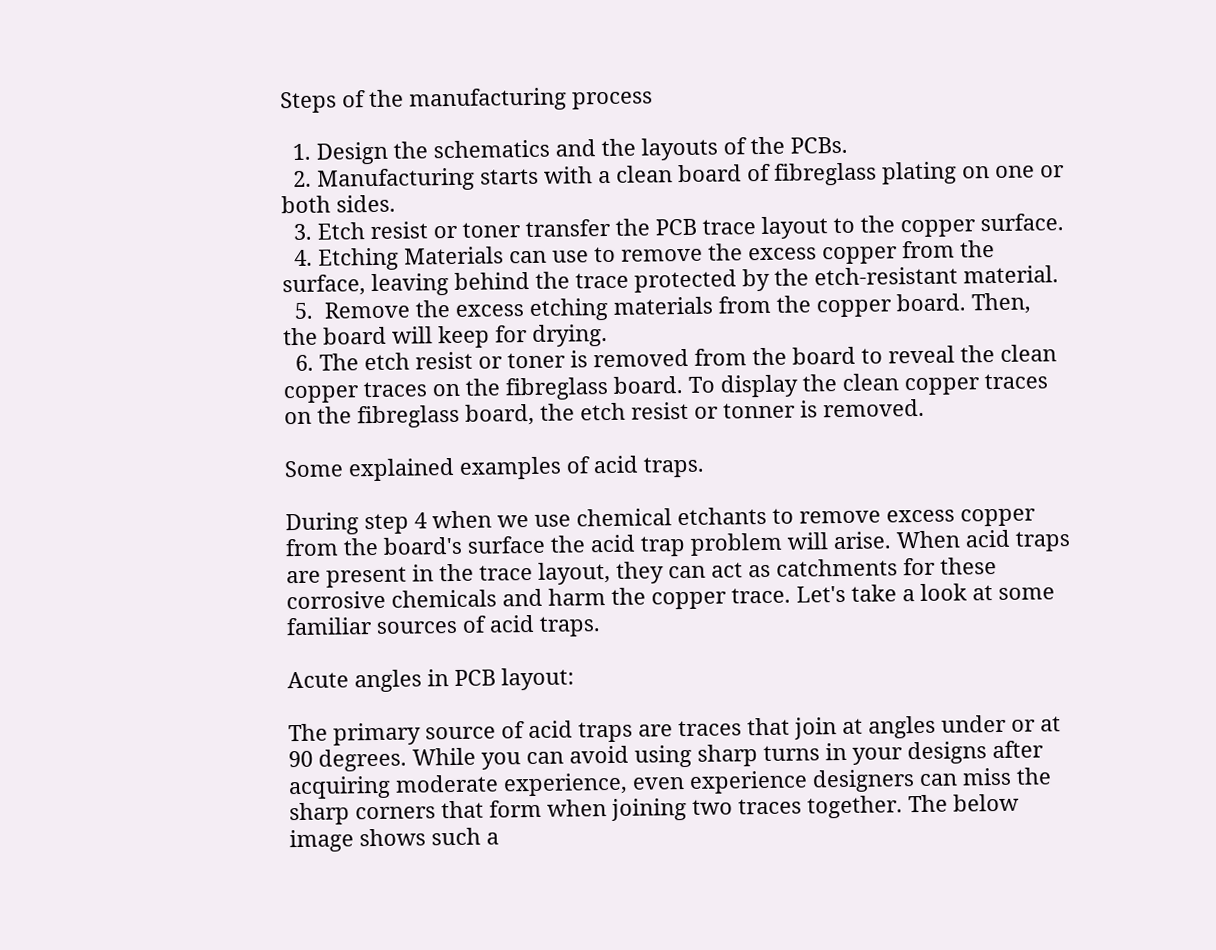Steps of the manufacturing process

  1. Design the schematics and the layouts of the PCBs.
  2. Manufacturing starts with a clean board of fibreglass plating on one or both sides.
  3. Etch resist or toner transfer the PCB trace layout to the copper surface.
  4. Etching Materials can use to remove the excess copper from the surface, leaving behind the trace protected by the etch-resistant material.
  5.  Remove the excess etching materials from the copper board. Then, the board will keep for drying.
  6. The etch resist or toner is removed from the board to reveal the clean copper traces on the fibreglass board. To display the clean copper traces on the fibreglass board, the etch resist or tonner is removed.

Some explained examples of acid traps.

During step 4 when we use chemical etchants to remove excess copper from the board's surface the acid trap problem will arise. When acid traps are present in the trace layout, they can act as catchments for these corrosive chemicals and harm the copper trace. Let's take a look at some familiar sources of acid traps.

Acute angles in PCB layout:

The primary source of acid traps are traces that join at angles under or at 90 degrees. While you can avoid using sharp turns in your designs after acquiring moderate experience, even experience designers can miss the sharp corners that form when joining two traces together. The below image shows such a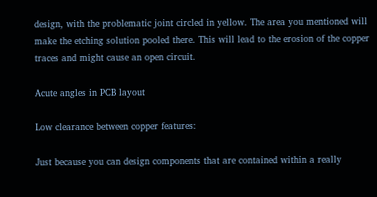design, with the problematic joint circled in yellow. The area you mentioned will make the etching solution pooled there. This will lead to the erosion of the copper traces and might cause an open circuit.

Acute angles in PCB layout

Low clearance between copper features:

Just because you can design components that are contained within a really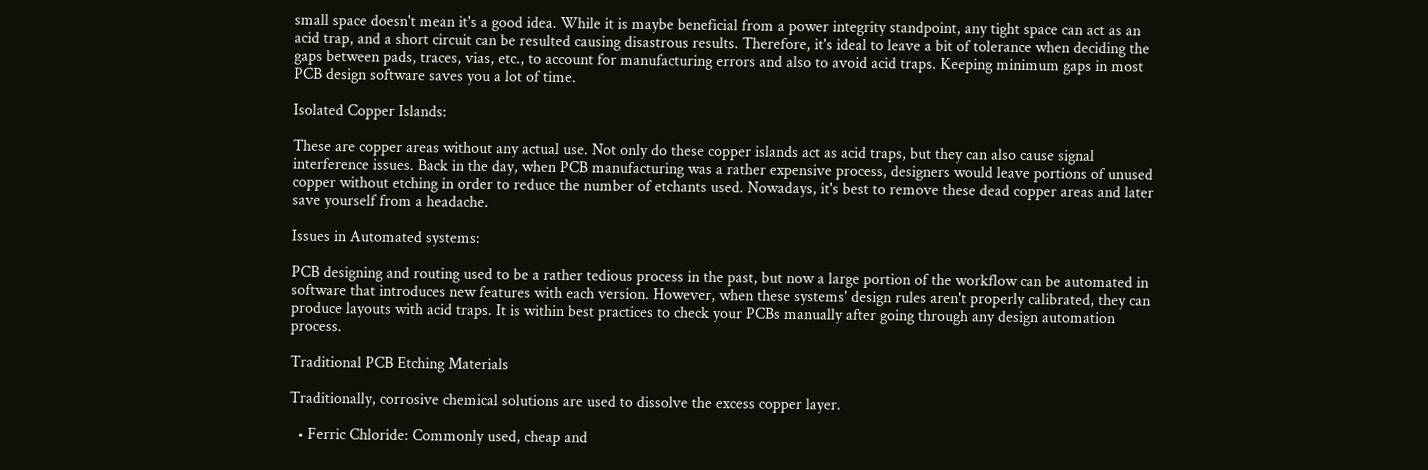small space doesn't mean it's a good idea. While it is maybe beneficial from a power integrity standpoint, any tight space can act as an acid trap, and a short circuit can be resulted causing disastrous results. Therefore, it's ideal to leave a bit of tolerance when deciding the gaps between pads, traces, vias, etc., to account for manufacturing errors and also to avoid acid traps. Keeping minimum gaps in most PCB design software saves you a lot of time.

Isolated Copper Islands:

These are copper areas without any actual use. Not only do these copper islands act as acid traps, but they can also cause signal interference issues. Back in the day, when PCB manufacturing was a rather expensive process, designers would leave portions of unused copper without etching in order to reduce the number of etchants used. Nowadays, it's best to remove these dead copper areas and later save yourself from a headache.

Issues in Automated systems:

PCB designing and routing used to be a rather tedious process in the past, but now a large portion of the workflow can be automated in software that introduces new features with each version. However, when these systems' design rules aren't properly calibrated, they can produce layouts with acid traps. It is within best practices to check your PCBs manually after going through any design automation process.

Traditional PCB Etching Materials

Traditionally, corrosive chemical solutions are used to dissolve the excess copper layer.

  • Ferric Chloride: Commonly used, cheap and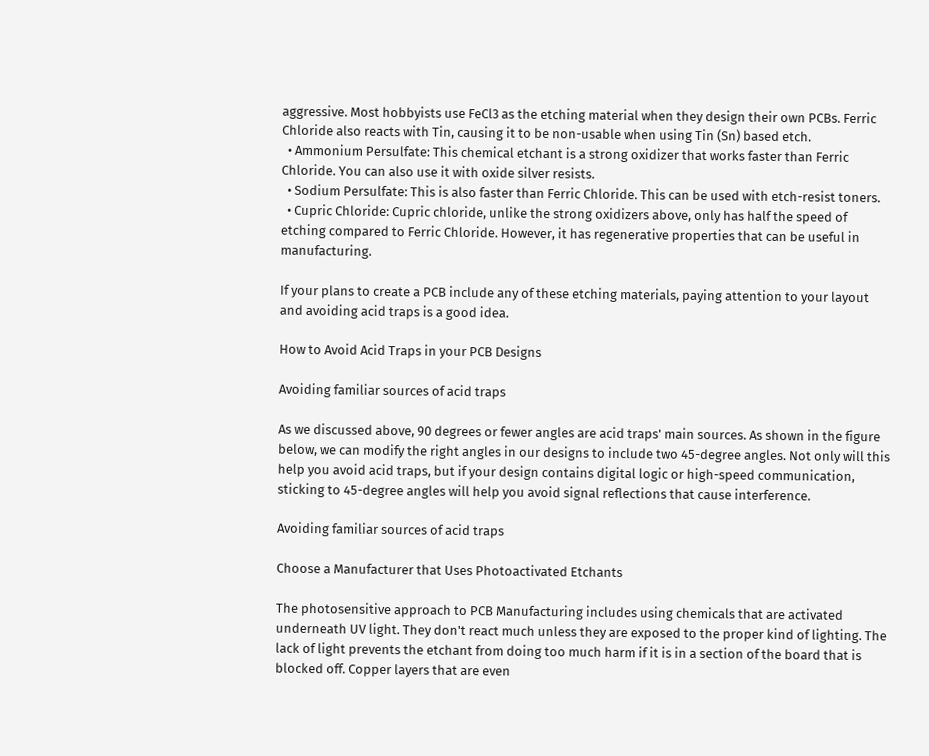aggressive. Most hobbyists use FeCl3 as the etching material when they design their own PCBs. Ferric Chloride also reacts with Tin, causing it to be non-usable when using Tin (Sn) based etch.
  • Ammonium Persulfate: This chemical etchant is a strong oxidizer that works faster than Ferric Chloride. You can also use it with oxide silver resists.
  • Sodium Persulfate: This is also faster than Ferric Chloride. This can be used with etch-resist toners.
  • Cupric Chloride: Cupric chloride, unlike the strong oxidizers above, only has half the speed of etching compared to Ferric Chloride. However, it has regenerative properties that can be useful in manufacturing.

If your plans to create a PCB include any of these etching materials, paying attention to your layout and avoiding acid traps is a good idea.

How to Avoid Acid Traps in your PCB Designs

Avoiding familiar sources of acid traps

As we discussed above, 90 degrees or fewer angles are acid traps' main sources. As shown in the figure below, we can modify the right angles in our designs to include two 45-degree angles. Not only will this help you avoid acid traps, but if your design contains digital logic or high-speed communication, sticking to 45-degree angles will help you avoid signal reflections that cause interference.

Avoiding familiar sources of acid traps

Choose a Manufacturer that Uses Photoactivated Etchants

The photosensitive approach to PCB Manufacturing includes using chemicals that are activated underneath UV light. They don't react much unless they are exposed to the proper kind of lighting. The lack of light prevents the etchant from doing too much harm if it is in a section of the board that is blocked off. Copper layers that are even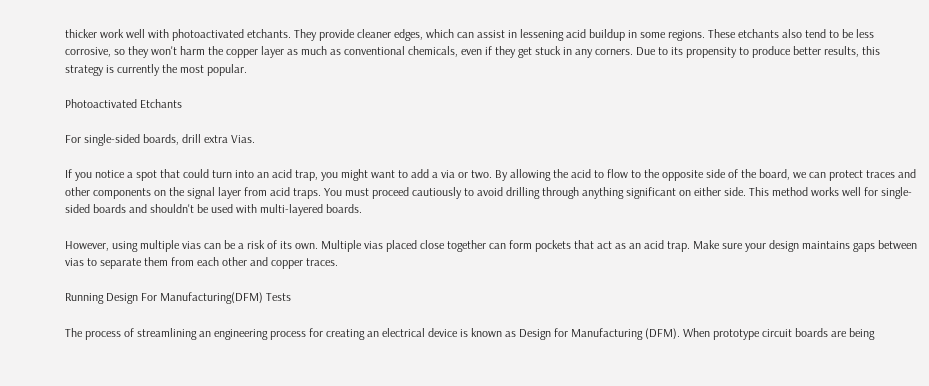thicker work well with photoactivated etchants. They provide cleaner edges, which can assist in lessening acid buildup in some regions. These etchants also tend to be less corrosive, so they won't harm the copper layer as much as conventional chemicals, even if they get stuck in any corners. Due to its propensity to produce better results, this strategy is currently the most popular.

Photoactivated Etchants

For single-sided boards, drill extra Vias.

If you notice a spot that could turn into an acid trap, you might want to add a via or two. By allowing the acid to flow to the opposite side of the board, we can protect traces and other components on the signal layer from acid traps. You must proceed cautiously to avoid drilling through anything significant on either side. This method works well for single-sided boards and shouldn't be used with multi-layered boards.

However, using multiple vias can be a risk of its own. Multiple vias placed close together can form pockets that act as an acid trap. Make sure your design maintains gaps between vias to separate them from each other and copper traces.

Running Design For Manufacturing(DFM) Tests

The process of streamlining an engineering process for creating an electrical device is known as Design for Manufacturing (DFM). When prototype circuit boards are being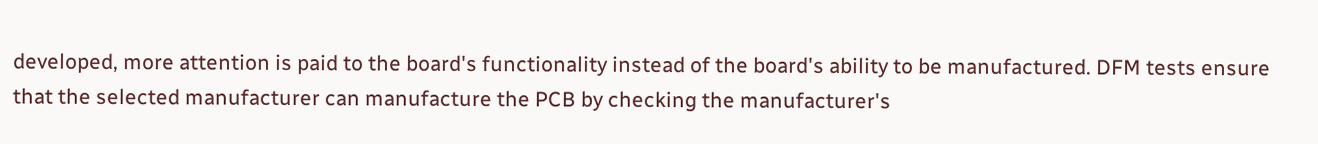developed, more attention is paid to the board's functionality instead of the board's ability to be manufactured. DFM tests ensure that the selected manufacturer can manufacture the PCB by checking the manufacturer's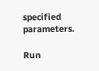specified parameters.

Run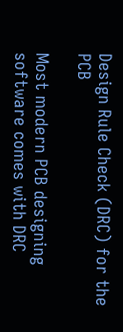Design Rule Check (DRC) for the PCB

Most modern PCB designing software comes with DRC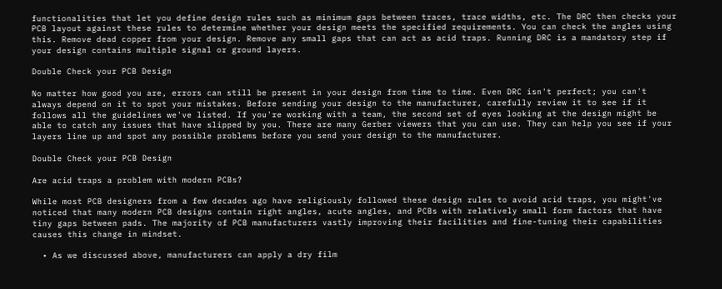functionalities that let you define design rules such as minimum gaps between traces, trace widths, etc. The DRC then checks your PCB layout against these rules to determine whether your design meets the specified requirements. You can check the angles using this. Remove dead copper from your design. Remove any small gaps that can act as acid traps. Running DRC is a mandatory step if your design contains multiple signal or ground layers.

Double Check your PCB Design

No matter how good you are, errors can still be present in your design from time to time. Even DRC isn't perfect; you can't always depend on it to spot your mistakes. Before sending your design to the manufacturer, carefully review it to see if it follows all the guidelines we've listed. If you're working with a team, the second set of eyes looking at the design might be able to catch any issues that have slipped by you. There are many Gerber viewers that you can use. They can help you see if your layers line up and spot any possible problems before you send your design to the manufacturer.

Double Check your PCB Design

Are acid traps a problem with modern PCBs?

While most PCB designers from a few decades ago have religiously followed these design rules to avoid acid traps, you might've noticed that many modern PCB designs contain right angles, acute angles, and PCBs with relatively small form factors that have tiny gaps between pads. The majority of PCB manufacturers vastly improving their facilities and fine-tuning their capabilities causes this change in mindset.

  • As we discussed above, manufacturers can apply a dry film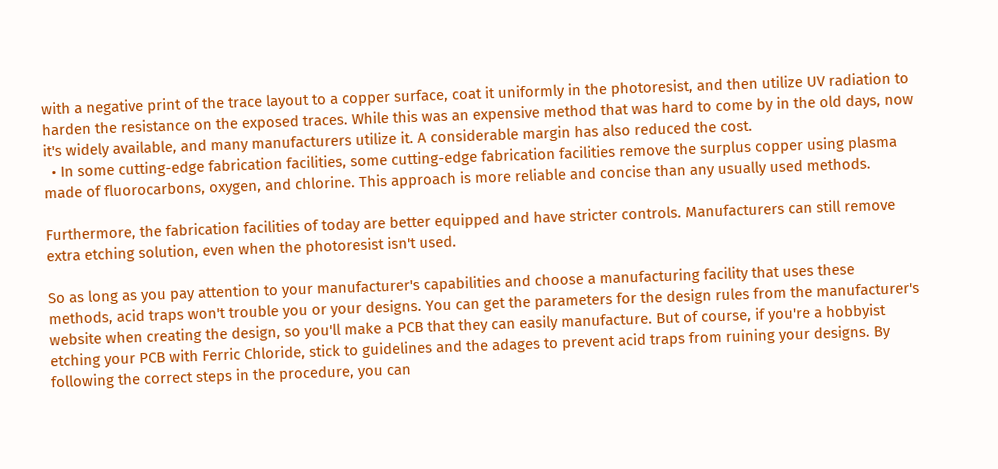with a negative print of the trace layout to a copper surface, coat it uniformly in the photoresist, and then utilize UV radiation to harden the resistance on the exposed traces. While this was an expensive method that was hard to come by in the old days, now it's widely available, and many manufacturers utilize it. A considerable margin has also reduced the cost.
  • In some cutting-edge fabrication facilities, some cutting-edge fabrication facilities remove the surplus copper using plasma made of fluorocarbons, oxygen, and chlorine. This approach is more reliable and concise than any usually used methods.

Furthermore, the fabrication facilities of today are better equipped and have stricter controls. Manufacturers can still remove extra etching solution, even when the photoresist isn't used.

So as long as you pay attention to your manufacturer's capabilities and choose a manufacturing facility that uses these methods, acid traps won't trouble you or your designs. You can get the parameters for the design rules from the manufacturer's website when creating the design, so you'll make a PCB that they can easily manufacture. But of course, if you're a hobbyist etching your PCB with Ferric Chloride, stick to guidelines and the adages to prevent acid traps from ruining your designs. By following the correct steps in the procedure, you can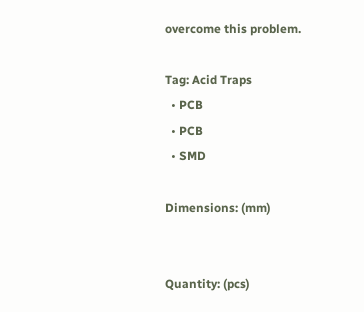overcome this problem.

Tag: Acid Traps
  • PCB
  • PCB
  • SMD

Dimensions: (mm)


Quantity: (pcs)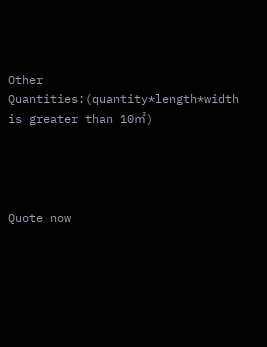Other Quantities:(quantity*length*width is greater than 10㎡)




Quote now